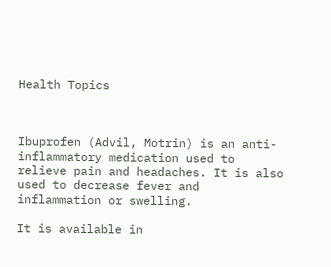Health Topics



Ibuprofen (Advil, Motrin) is an anti-inflammatory medication used to relieve pain and headaches. It is also used to decrease fever and inflammation or swelling.

It is available in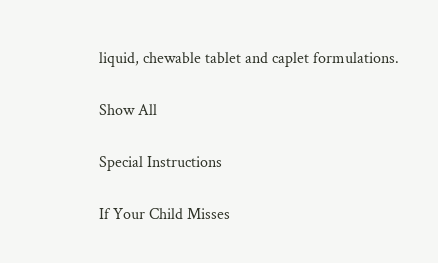liquid, chewable tablet and caplet formulations.

Show All

Special Instructions

If Your Child Misses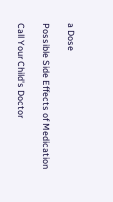a Dose

Possible Side Effects of Medication

Call Your Child's Doctor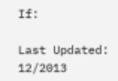If:

Last Updated: 12/2013